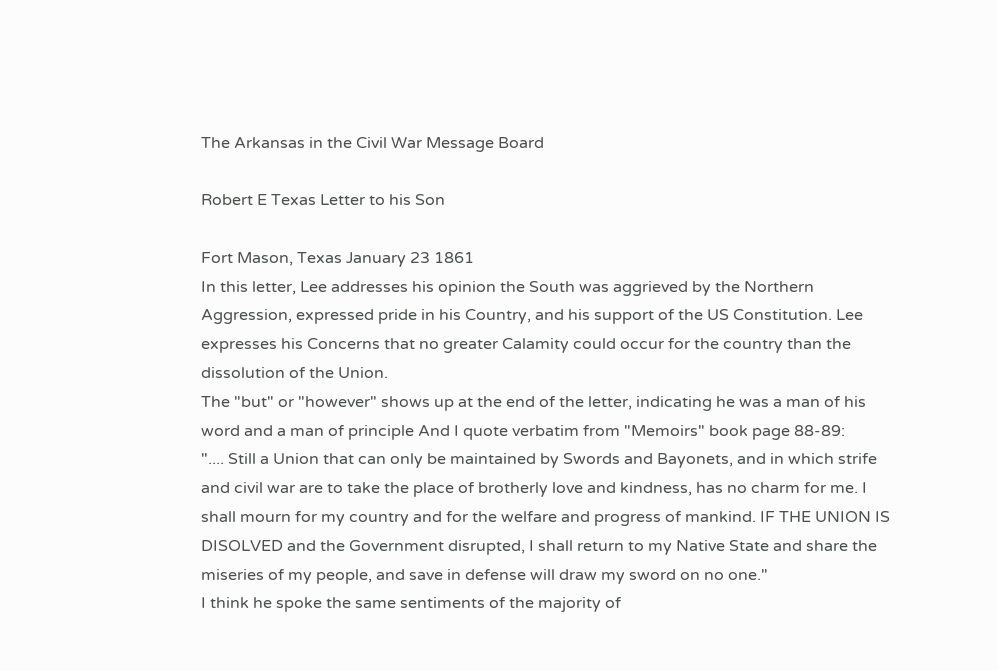The Arkansas in the Civil War Message Board

Robert E Texas Letter to his Son

Fort Mason, Texas January 23 1861
In this letter, Lee addresses his opinion the South was aggrieved by the Northern Aggression, expressed pride in his Country, and his support of the US Constitution. Lee expresses his Concerns that no greater Calamity could occur for the country than the dissolution of the Union.
The "but" or "however" shows up at the end of the letter, indicating he was a man of his word and a man of principle And I quote verbatim from "Memoirs" book page 88-89:
".... Still a Union that can only be maintained by Swords and Bayonets, and in which strife and civil war are to take the place of brotherly love and kindness, has no charm for me. I shall mourn for my country and for the welfare and progress of mankind. IF THE UNION IS DISOLVED and the Government disrupted, I shall return to my Native State and share the miseries of my people, and save in defense will draw my sword on no one."
I think he spoke the same sentiments of the majority of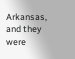Arkansas, and they were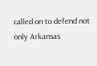called on to defend not only Arkansas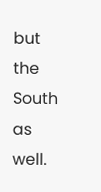but the South as well.